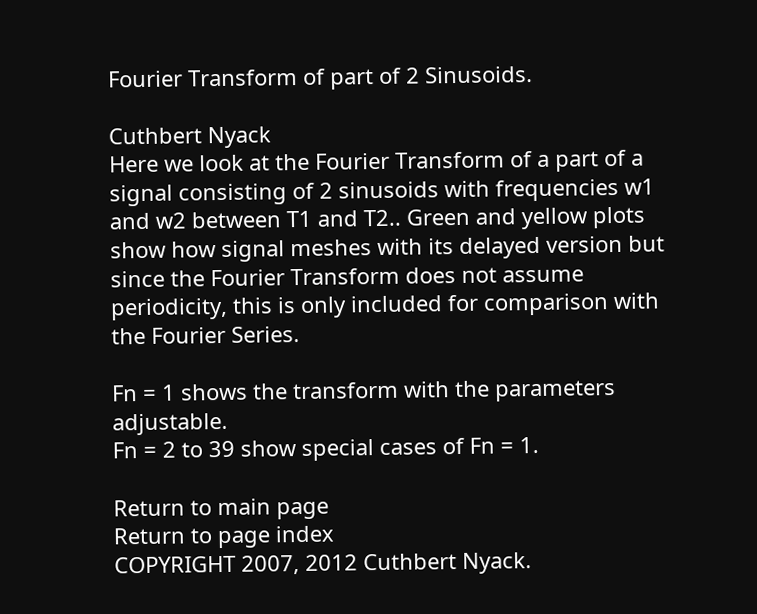Fourier Transform of part of 2 Sinusoids.

Cuthbert Nyack
Here we look at the Fourier Transform of a part of a signal consisting of 2 sinusoids with frequencies w1 and w2 between T1 and T2.. Green and yellow plots show how signal meshes with its delayed version but since the Fourier Transform does not assume periodicity, this is only included for comparison with the Fourier Series.

Fn = 1 shows the transform with the parameters adjustable.
Fn = 2 to 39 show special cases of Fn = 1.

Return to main page
Return to page index
COPYRIGHT 2007, 2012 Cuthbert Nyack.